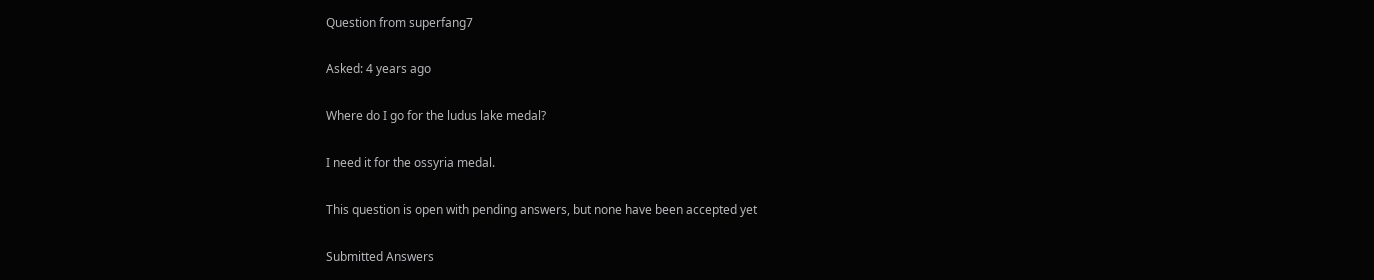Question from superfang7

Asked: 4 years ago

Where do I go for the ludus lake medal?

I need it for the ossyria medal.

This question is open with pending answers, but none have been accepted yet

Submitted Answers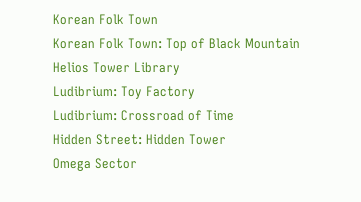Korean Folk Town
Korean Folk Town: Top of Black Mountain
Helios Tower Library
Ludibrium: Toy Factory
Ludibrium: Crossroad of Time
Hidden Street: Hidden Tower
Omega Sector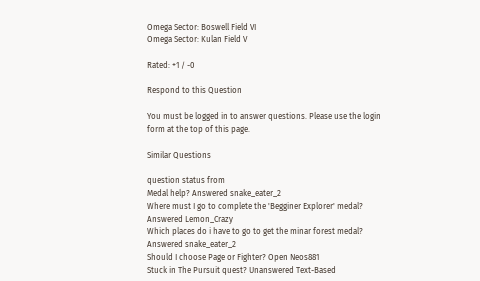Omega Sector: Boswell Field VI
Omega Sector: Kulan Field V

Rated: +1 / -0

Respond to this Question

You must be logged in to answer questions. Please use the login form at the top of this page.

Similar Questions

question status from
Medal help? Answered snake_eater_2
Where must I go to complete the 'Begginer Explorer' medal? Answered Lemon_Crazy
Which places do i have to go to get the minar forest medal? Answered snake_eater_2
Should I choose Page or Fighter? Open Neos881
Stuck in The Pursuit quest? Unanswered Text-Based